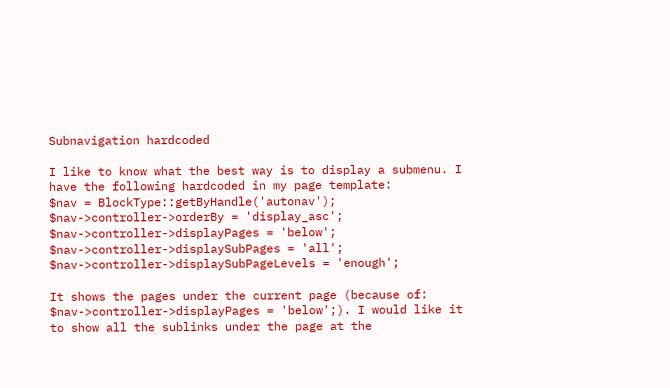Subnavigation hardcoded

I like to know what the best way is to display a submenu. I have the following hardcoded in my page template:
$nav = BlockType::getByHandle('autonav');
$nav->controller->orderBy = 'display_asc';
$nav->controller->displayPages = 'below';
$nav->controller->displaySubPages = 'all';
$nav->controller->displaySubPageLevels = 'enough';

It shows the pages under the current page (because of: $nav->controller->displayPages = 'below';). I would like it to show all the sublinks under the page at the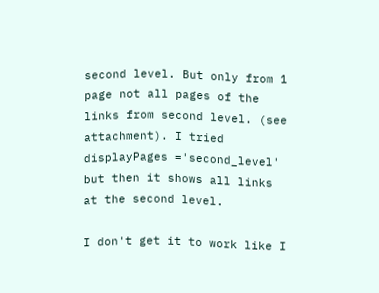second level. But only from 1 page not all pages of the links from second level. (see attachment). I tried
displayPages ='second_level'
but then it shows all links at the second level.

I don't get it to work like I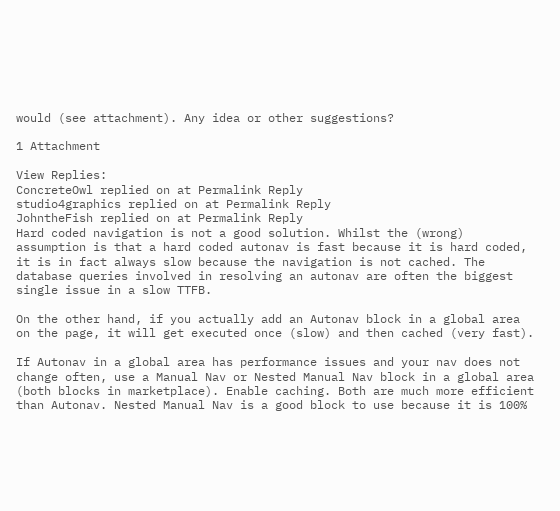would (see attachment). Any idea or other suggestions?

1 Attachment

View Replies:
ConcreteOwl replied on at Permalink Reply
studio4graphics replied on at Permalink Reply
JohntheFish replied on at Permalink Reply
Hard coded navigation is not a good solution. Whilst the (wrong) assumption is that a hard coded autonav is fast because it is hard coded, it is in fact always slow because the navigation is not cached. The database queries involved in resolving an autonav are often the biggest single issue in a slow TTFB.

On the other hand, if you actually add an Autonav block in a global area on the page, it will get executed once (slow) and then cached (very fast).

If Autonav in a global area has performance issues and your nav does not change often, use a Manual Nav or Nested Manual Nav block in a global area (both blocks in marketplace). Enable caching. Both are much more efficient than Autonav. Nested Manual Nav is a good block to use because it is 100%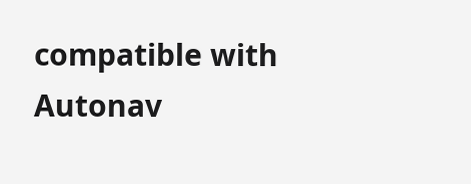compatible with Autonav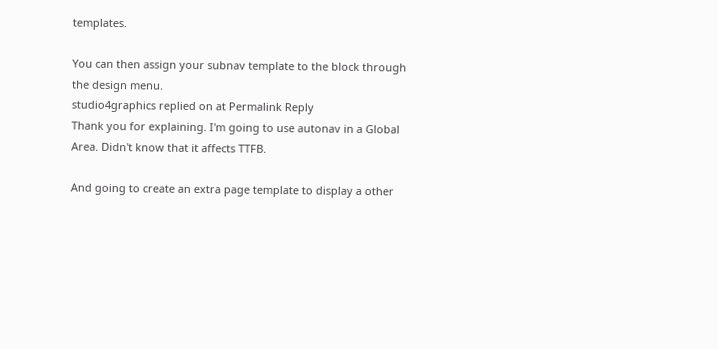templates.

You can then assign your subnav template to the block through the design menu.
studio4graphics replied on at Permalink Reply
Thank you for explaining. I'm going to use autonav in a Global Area. Didn't know that it affects TTFB.

And going to create an extra page template to display a other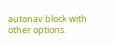autonav block with other options.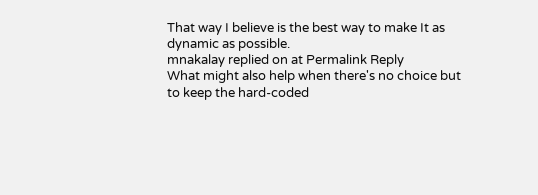That way I believe is the best way to make It as dynamic as possible.
mnakalay replied on at Permalink Reply
What might also help when there's no choice but to keep the hard-coded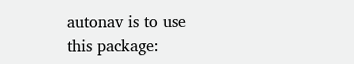autonav is to use this package: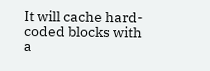It will cache hard-coded blocks with a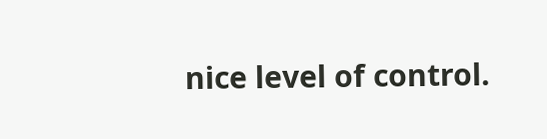nice level of control.